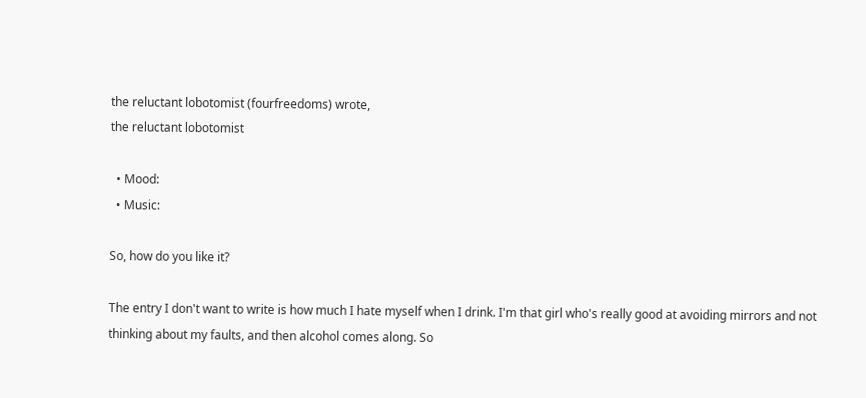the reluctant lobotomist (fourfreedoms) wrote,
the reluctant lobotomist

  • Mood:
  • Music:

So, how do you like it?

The entry I don't want to write is how much I hate myself when I drink. I'm that girl who's really good at avoiding mirrors and not thinking about my faults, and then alcohol comes along. So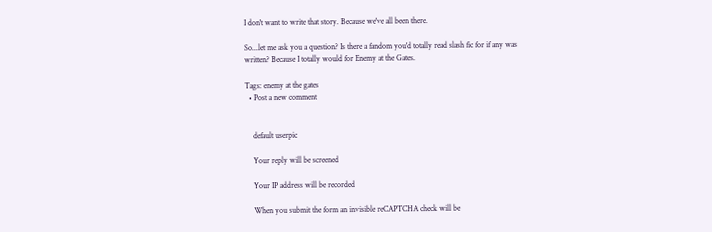I don't want to write that story. Because we've all been there.

So...let me ask you a question? Is there a fandom you'd totally read slash fic for if any was written? Because I totally would for Enemy at the Gates.

Tags: enemy at the gates
  • Post a new comment


    default userpic

    Your reply will be screened

    Your IP address will be recorded

    When you submit the form an invisible reCAPTCHA check will be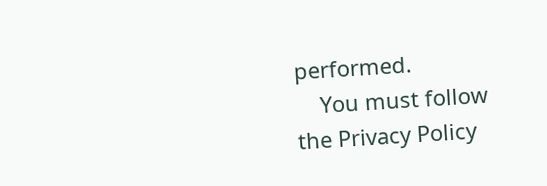performed.
    You must follow the Privacy Policy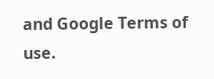and Google Terms of use.